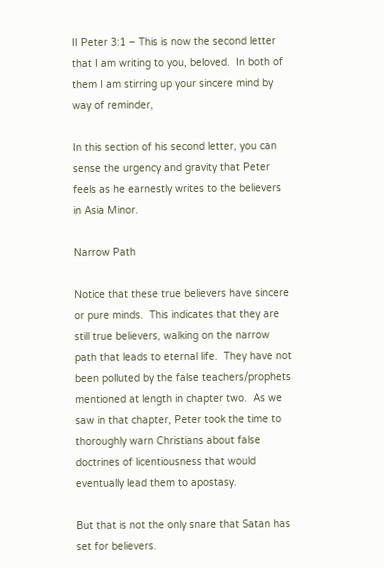II Peter 3:1 – This is now the second letter that I am writing to you, beloved.  In both of them I am stirring up your sincere mind by way of reminder,

In this section of his second letter, you can sense the urgency and gravity that Peter feels as he earnestly writes to the believers in Asia Minor.

Narrow Path

Notice that these true believers have sincere or pure minds.  This indicates that they are still true believers, walking on the narrow path that leads to eternal life.  They have not been polluted by the false teachers/prophets mentioned at length in chapter two.  As we saw in that chapter, Peter took the time to thoroughly warn Christians about false doctrines of licentiousness that would eventually lead them to apostasy.

But that is not the only snare that Satan has set for believers.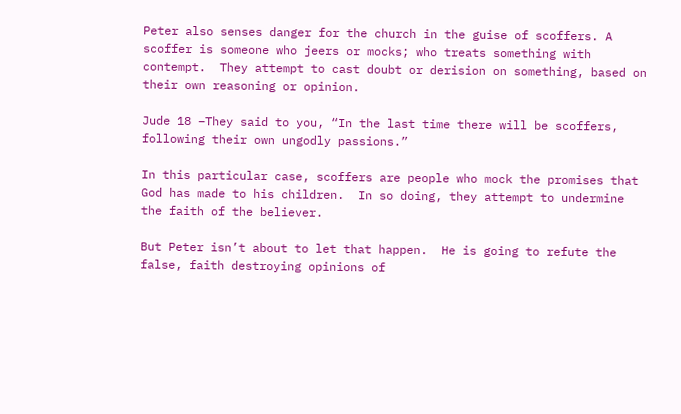Peter also senses danger for the church in the guise of scoffers. A scoffer is someone who jeers or mocks; who treats something with contempt.  They attempt to cast doubt or derision on something, based on their own reasoning or opinion.

Jude 18 –They said to you, “In the last time there will be scoffers, following their own ungodly passions.”

In this particular case, scoffers are people who mock the promises that God has made to his children.  In so doing, they attempt to undermine the faith of the believer.

But Peter isn’t about to let that happen.  He is going to refute the false, faith destroying opinions of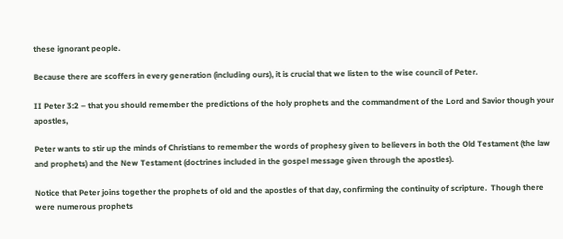these ignorant people.

Because there are scoffers in every generation (including ours), it is crucial that we listen to the wise council of Peter.

II Peter 3:2 – that you should remember the predictions of the holy prophets and the commandment of the Lord and Savior though your apostles,

Peter wants to stir up the minds of Christians to remember the words of prophesy given to believers in both the Old Testament (the law and prophets) and the New Testament (doctrines included in the gospel message given through the apostles).

Notice that Peter joins together the prophets of old and the apostles of that day, confirming the continuity of scripture.  Though there were numerous prophets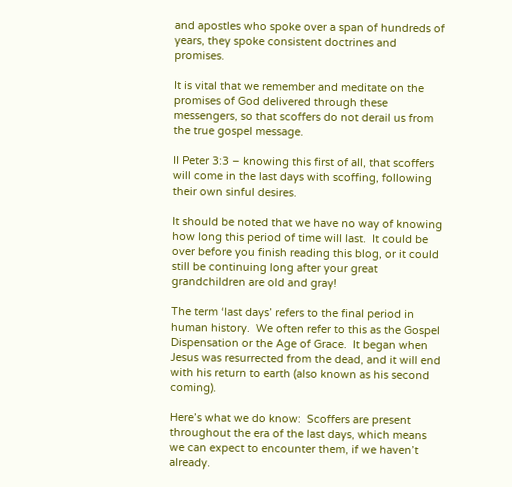and apostles who spoke over a span of hundreds of years, they spoke consistent doctrines and promises.

It is vital that we remember and meditate on the promises of God delivered through these messengers, so that scoffers do not derail us from the true gospel message.

II Peter 3:3 – knowing this first of all, that scoffers will come in the last days with scoffing, following their own sinful desires.

It should be noted that we have no way of knowing how long this period of time will last.  It could be over before you finish reading this blog, or it could still be continuing long after your great grandchildren are old and gray!

The term ‘last days’ refers to the final period in human history.  We often refer to this as the Gospel Dispensation or the Age of Grace.  It began when Jesus was resurrected from the dead, and it will end with his return to earth (also known as his second coming).

Here’s what we do know:  Scoffers are present throughout the era of the last days, which means we can expect to encounter them, if we haven’t already.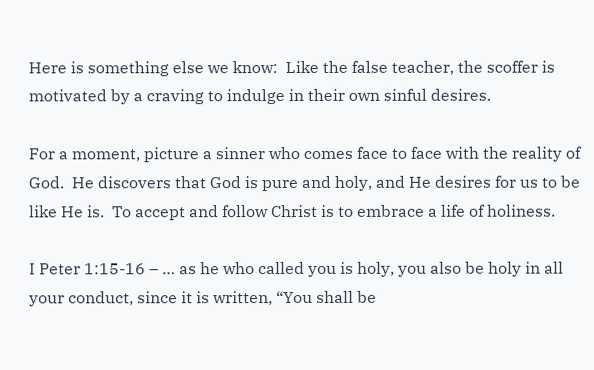Here is something else we know:  Like the false teacher, the scoffer is motivated by a craving to indulge in their own sinful desires.

For a moment, picture a sinner who comes face to face with the reality of God.  He discovers that God is pure and holy, and He desires for us to be like He is.  To accept and follow Christ is to embrace a life of holiness.

I Peter 1:15-16 – … as he who called you is holy, you also be holy in all your conduct, since it is written, “You shall be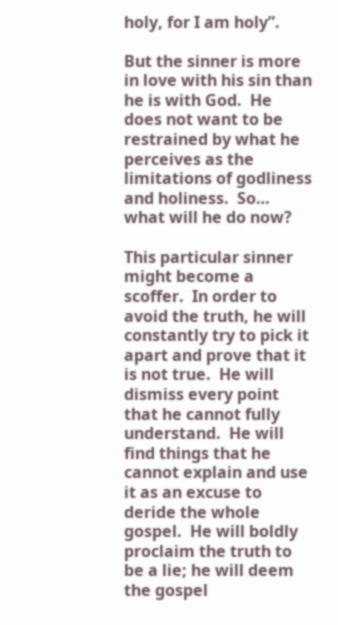holy, for I am holy”.

But the sinner is more in love with his sin than he is with God.  He does not want to be restrained by what he perceives as the limitations of godliness and holiness.  So… what will he do now?

This particular sinner might become a scoffer.  In order to avoid the truth, he will constantly try to pick it apart and prove that it is not true.  He will dismiss every point that he cannot fully understand.  He will find things that he cannot explain and use it as an excuse to deride the whole gospel.  He will boldly proclaim the truth to be a lie; he will deem the gospel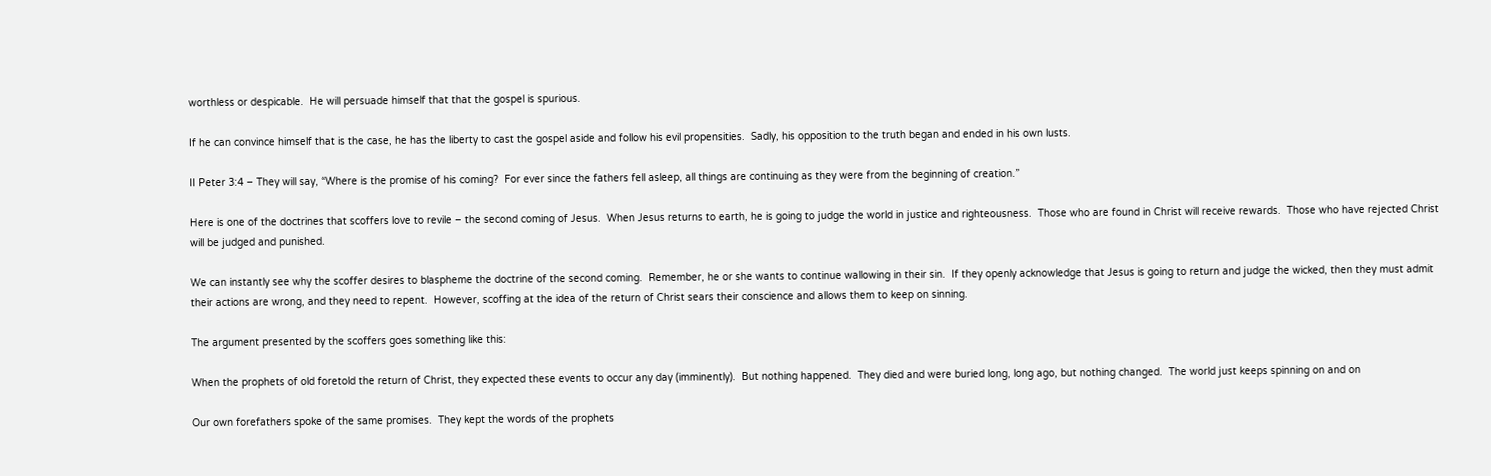worthless or despicable.  He will persuade himself that that the gospel is spurious.

If he can convince himself that is the case, he has the liberty to cast the gospel aside and follow his evil propensities.  Sadly, his opposition to the truth began and ended in his own lusts.

II Peter 3:4 – They will say, “Where is the promise of his coming?  For ever since the fathers fell asleep, all things are continuing as they were from the beginning of creation.”

Here is one of the doctrines that scoffers love to revile – the second coming of Jesus.  When Jesus returns to earth, he is going to judge the world in justice and righteousness.  Those who are found in Christ will receive rewards.  Those who have rejected Christ will be judged and punished.

We can instantly see why the scoffer desires to blaspheme the doctrine of the second coming.  Remember, he or she wants to continue wallowing in their sin.  If they openly acknowledge that Jesus is going to return and judge the wicked, then they must admit their actions are wrong, and they need to repent.  However, scoffing at the idea of the return of Christ sears their conscience and allows them to keep on sinning.

The argument presented by the scoffers goes something like this:

When the prophets of old foretold the return of Christ, they expected these events to occur any day (imminently).  But nothing happened.  They died and were buried long, long ago, but nothing changed.  The world just keeps spinning on and on

Our own forefathers spoke of the same promises.  They kept the words of the prophets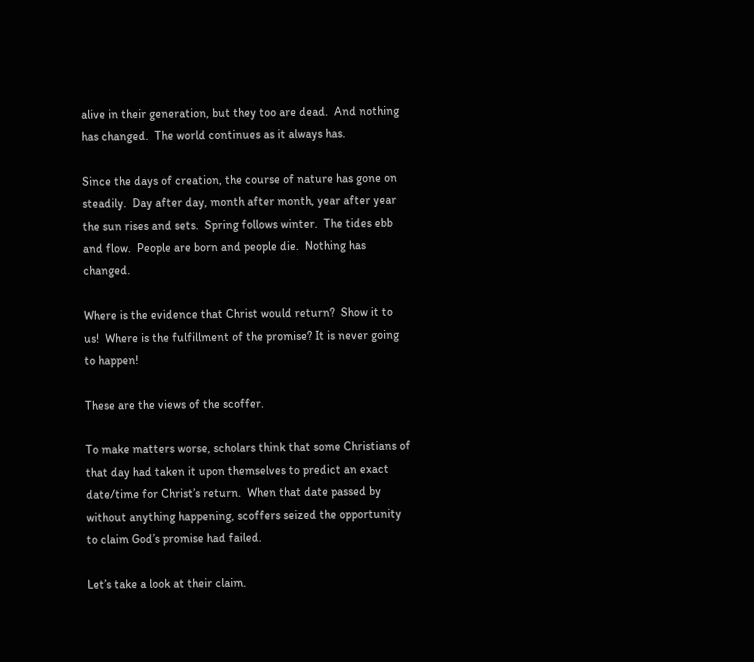alive in their generation, but they too are dead.  And nothing has changed.  The world continues as it always has.

Since the days of creation, the course of nature has gone on steadily.  Day after day, month after month, year after year the sun rises and sets.  Spring follows winter.  The tides ebb and flow.  People are born and people die.  Nothing has changed.

Where is the evidence that Christ would return?  Show it to us!  Where is the fulfillment of the promise? It is never going to happen!

These are the views of the scoffer.

To make matters worse, scholars think that some Christians of that day had taken it upon themselves to predict an exact date/time for Christ’s return.  When that date passed by without anything happening, scoffers seized the opportunity to claim God’s promise had failed.

Let’s take a look at their claim.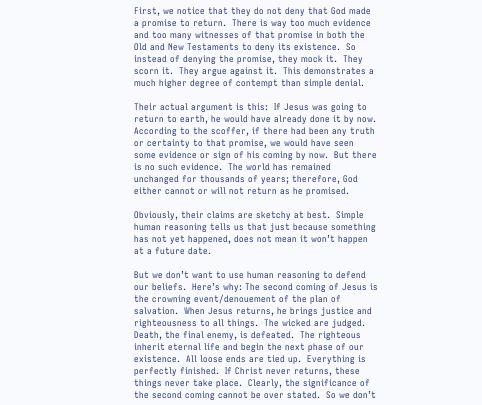First, we notice that they do not deny that God made a promise to return.  There is way too much evidence and too many witnesses of that promise in both the Old and New Testaments to deny its existence.  So instead of denying the promise, they mock it.  They scorn it.  They argue against it.  This demonstrates a much higher degree of contempt than simple denial.

Their actual argument is this:  If Jesus was going to return to earth, he would have already done it by now.  According to the scoffer, if there had been any truth or certainty to that promise, we would have seen some evidence or sign of his coming by now.  But there is no such evidence.  The world has remained unchanged for thousands of years; therefore, God either cannot or will not return as he promised.

Obviously, their claims are sketchy at best.  Simple human reasoning tells us that just because something has not yet happened, does not mean it won’t happen at a future date.

But we don’t want to use human reasoning to defend our beliefs.  Here’s why: The second coming of Jesus is the crowning event/denouement of the plan of salvation.  When Jesus returns, he brings justice and righteousness to all things.  The wicked are judged.  Death, the final enemy, is defeated.  The righteous inherit eternal life and begin the next phase of our existence.  All loose ends are tied up.  Everything is perfectly finished.  If Christ never returns, these things never take place.  Clearly, the significance of the second coming cannot be over stated.  So we don’t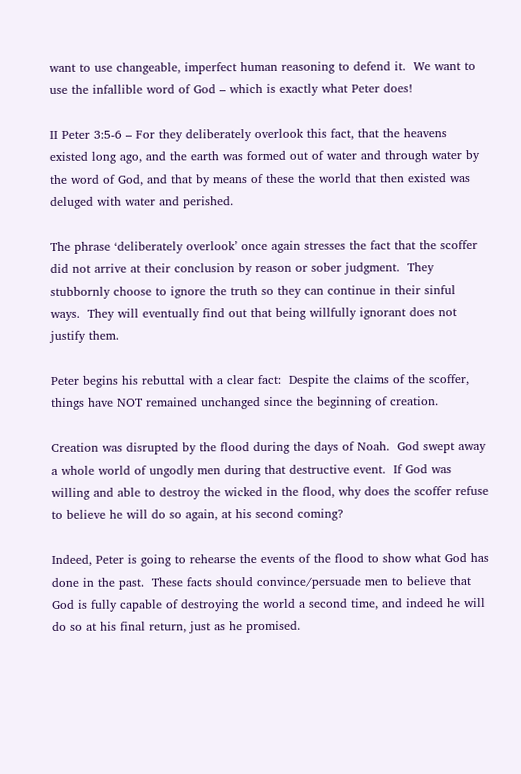want to use changeable, imperfect human reasoning to defend it.  We want to use the infallible word of God – which is exactly what Peter does!

II Peter 3:5-6 – For they deliberately overlook this fact, that the heavens existed long ago, and the earth was formed out of water and through water by the word of God, and that by means of these the world that then existed was deluged with water and perished.

The phrase ‘deliberately overlook’ once again stresses the fact that the scoffer did not arrive at their conclusion by reason or sober judgment.  They stubbornly choose to ignore the truth so they can continue in their sinful ways.  They will eventually find out that being willfully ignorant does not justify them.

Peter begins his rebuttal with a clear fact:  Despite the claims of the scoffer, things have NOT remained unchanged since the beginning of creation.

Creation was disrupted by the flood during the days of Noah.  God swept away a whole world of ungodly men during that destructive event.  If God was willing and able to destroy the wicked in the flood, why does the scoffer refuse to believe he will do so again, at his second coming?

Indeed, Peter is going to rehearse the events of the flood to show what God has done in the past.  These facts should convince/persuade men to believe that God is fully capable of destroying the world a second time, and indeed he will do so at his final return, just as he promised.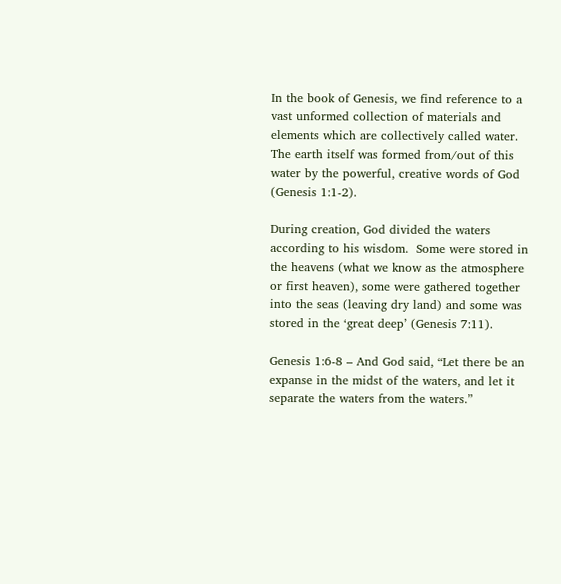In the book of Genesis, we find reference to a vast unformed collection of materials and elements which are collectively called water.  The earth itself was formed from/out of this water by the powerful, creative words of God (Genesis 1:1-2).

During creation, God divided the waters according to his wisdom.  Some were stored in the heavens (what we know as the atmosphere or first heaven), some were gathered together into the seas (leaving dry land) and some was stored in the ‘great deep’ (Genesis 7:11).

Genesis 1:6-8 – And God said, “Let there be an expanse in the midst of the waters, and let it separate the waters from the waters.”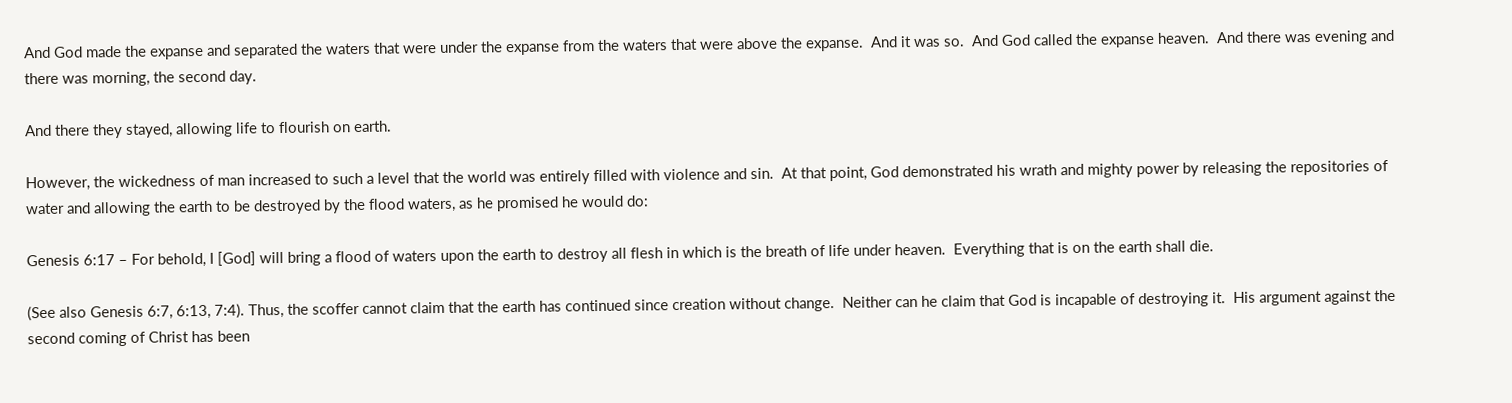And God made the expanse and separated the waters that were under the expanse from the waters that were above the expanse.  And it was so.  And God called the expanse heaven.  And there was evening and there was morning, the second day.

And there they stayed, allowing life to flourish on earth.

However, the wickedness of man increased to such a level that the world was entirely filled with violence and sin.  At that point, God demonstrated his wrath and mighty power by releasing the repositories of water and allowing the earth to be destroyed by the flood waters, as he promised he would do:

Genesis 6:17 – For behold, I [God] will bring a flood of waters upon the earth to destroy all flesh in which is the breath of life under heaven.  Everything that is on the earth shall die.

(See also Genesis 6:7, 6:13, 7:4). Thus, the scoffer cannot claim that the earth has continued since creation without change.  Neither can he claim that God is incapable of destroying it.  His argument against the second coming of Christ has been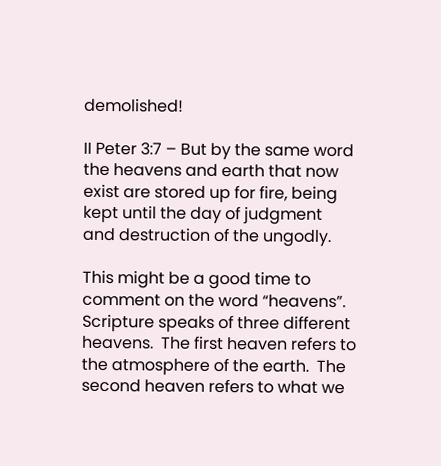demolished!

II Peter 3:7 – But by the same word the heavens and earth that now exist are stored up for fire, being kept until the day of judgment and destruction of the ungodly.

This might be a good time to comment on the word “heavens”.  Scripture speaks of three different heavens.  The first heaven refers to the atmosphere of the earth.  The second heaven refers to what we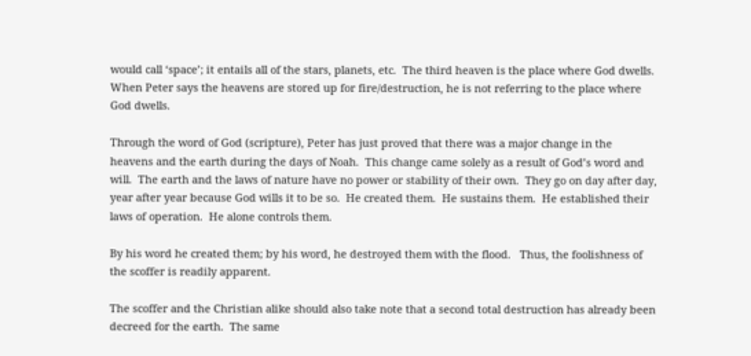would call ‘space’; it entails all of the stars, planets, etc.  The third heaven is the place where God dwells.  When Peter says the heavens are stored up for fire/destruction, he is not referring to the place where God dwells.

Through the word of God (scripture), Peter has just proved that there was a major change in the heavens and the earth during the days of Noah.  This change came solely as a result of God’s word and will.  The earth and the laws of nature have no power or stability of their own.  They go on day after day, year after year because God wills it to be so.  He created them.  He sustains them.  He established their laws of operation.  He alone controls them.

By his word he created them; by his word, he destroyed them with the flood.   Thus, the foolishness of the scoffer is readily apparent.

The scoffer and the Christian alike should also take note that a second total destruction has already been decreed for the earth.  The same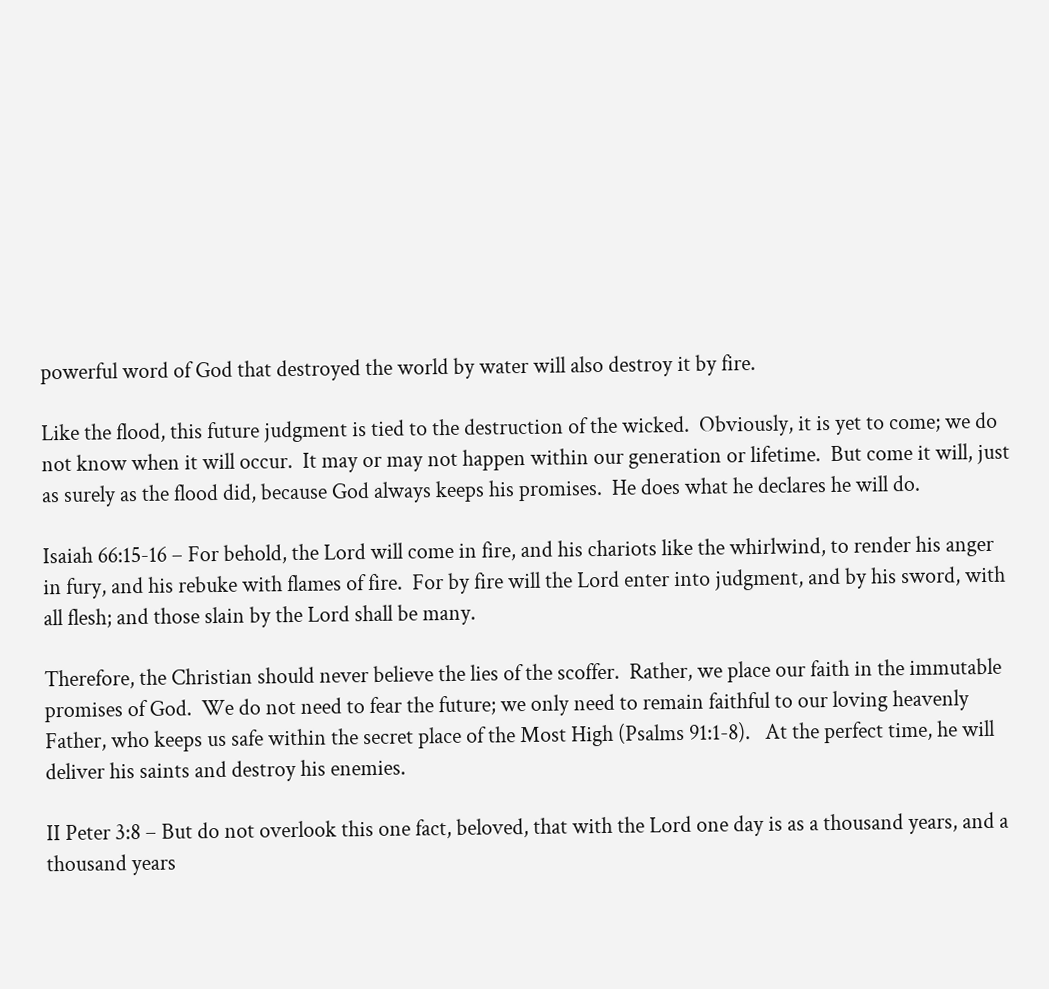powerful word of God that destroyed the world by water will also destroy it by fire.

Like the flood, this future judgment is tied to the destruction of the wicked.  Obviously, it is yet to come; we do not know when it will occur.  It may or may not happen within our generation or lifetime.  But come it will, just as surely as the flood did, because God always keeps his promises.  He does what he declares he will do.

Isaiah 66:15-16 – For behold, the Lord will come in fire, and his chariots like the whirlwind, to render his anger in fury, and his rebuke with flames of fire.  For by fire will the Lord enter into judgment, and by his sword, with all flesh; and those slain by the Lord shall be many.

Therefore, the Christian should never believe the lies of the scoffer.  Rather, we place our faith in the immutable promises of God.  We do not need to fear the future; we only need to remain faithful to our loving heavenly Father, who keeps us safe within the secret place of the Most High (Psalms 91:1-8).   At the perfect time, he will deliver his saints and destroy his enemies.

II Peter 3:8 – But do not overlook this one fact, beloved, that with the Lord one day is as a thousand years, and a thousand years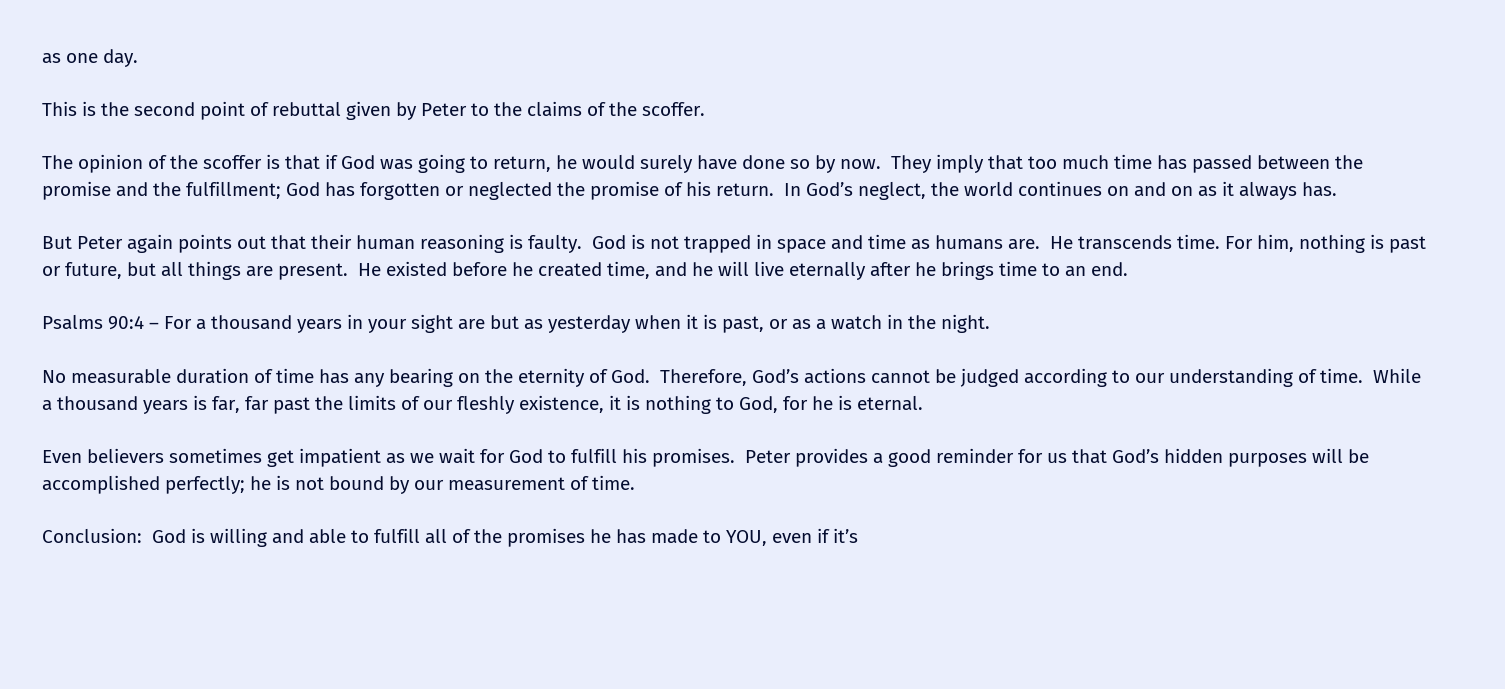as one day.

This is the second point of rebuttal given by Peter to the claims of the scoffer.

The opinion of the scoffer is that if God was going to return, he would surely have done so by now.  They imply that too much time has passed between the promise and the fulfillment; God has forgotten or neglected the promise of his return.  In God’s neglect, the world continues on and on as it always has.

But Peter again points out that their human reasoning is faulty.  God is not trapped in space and time as humans are.  He transcends time. For him, nothing is past or future, but all things are present.  He existed before he created time, and he will live eternally after he brings time to an end.

Psalms 90:4 – For a thousand years in your sight are but as yesterday when it is past, or as a watch in the night.

No measurable duration of time has any bearing on the eternity of God.  Therefore, God’s actions cannot be judged according to our understanding of time.  While a thousand years is far, far past the limits of our fleshly existence, it is nothing to God, for he is eternal.

Even believers sometimes get impatient as we wait for God to fulfill his promises.  Peter provides a good reminder for us that God’s hidden purposes will be accomplished perfectly; he is not bound by our measurement of time.

Conclusion:  God is willing and able to fulfill all of the promises he has made to YOU, even if it’s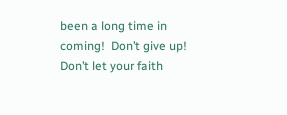been a long time in coming!  Don’t give up!  Don’t let your faith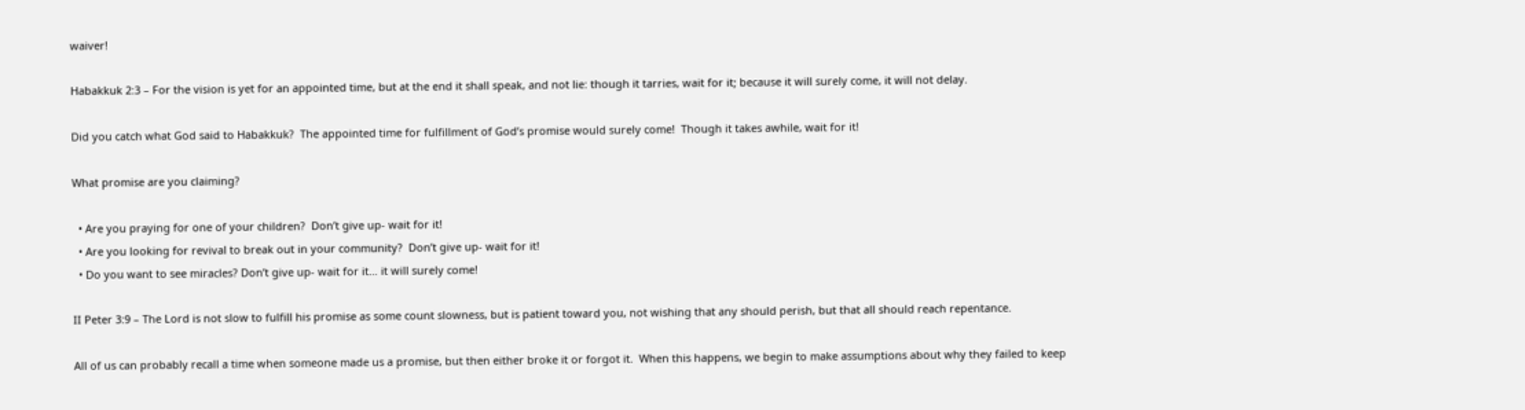waiver!

Habakkuk 2:3 – For the vision is yet for an appointed time, but at the end it shall speak, and not lie: though it tarries, wait for it; because it will surely come, it will not delay.

Did you catch what God said to Habakkuk?  The appointed time for fulfillment of God’s promise would surely come!  Though it takes awhile, wait for it!

What promise are you claiming?

  • Are you praying for one of your children?  Don’t give up- wait for it!
  • Are you looking for revival to break out in your community?  Don’t give up- wait for it!
  • Do you want to see miracles? Don’t give up- wait for it… it will surely come!

II Peter 3:9 – The Lord is not slow to fulfill his promise as some count slowness, but is patient toward you, not wishing that any should perish, but that all should reach repentance.

All of us can probably recall a time when someone made us a promise, but then either broke it or forgot it.  When this happens, we begin to make assumptions about why they failed to keep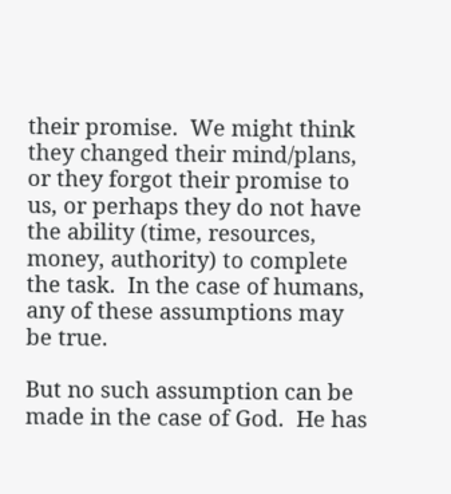their promise.  We might think they changed their mind/plans, or they forgot their promise to us, or perhaps they do not have the ability (time, resources, money, authority) to complete the task.  In the case of humans, any of these assumptions may be true.

But no such assumption can be made in the case of God.  He has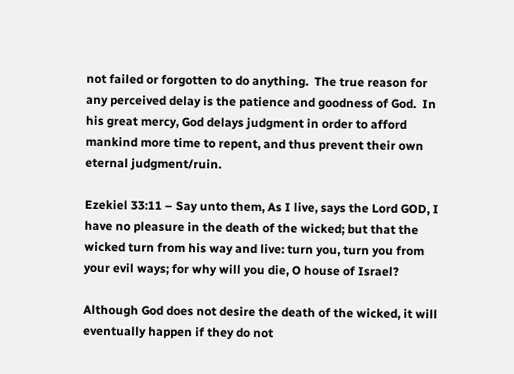not failed or forgotten to do anything.  The true reason for any perceived delay is the patience and goodness of God.  In his great mercy, God delays judgment in order to afford mankind more time to repent, and thus prevent their own eternal judgment/ruin.

Ezekiel 33:11 – Say unto them, As I live, says the Lord GOD, I have no pleasure in the death of the wicked; but that the wicked turn from his way and live: turn you, turn you from your evil ways; for why will you die, O house of Israel?

Although God does not desire the death of the wicked, it will eventually happen if they do not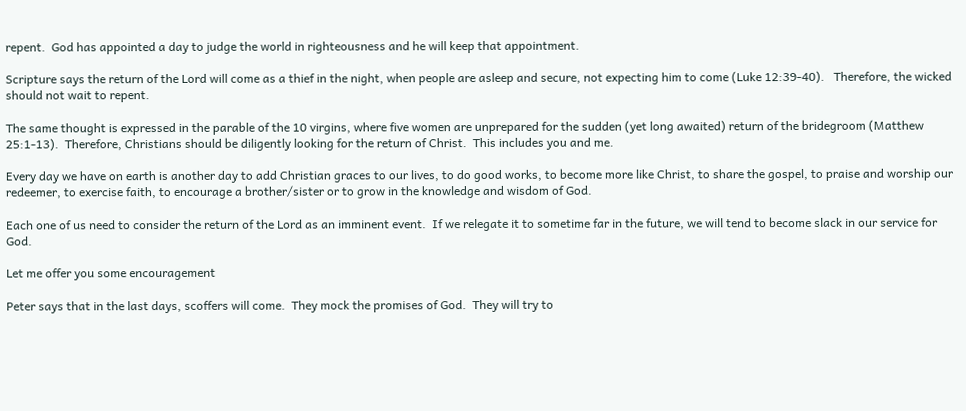repent.  God has appointed a day to judge the world in righteousness and he will keep that appointment.

Scripture says the return of the Lord will come as a thief in the night, when people are asleep and secure, not expecting him to come (Luke 12:39-40).   Therefore, the wicked should not wait to repent.

The same thought is expressed in the parable of the 10 virgins, where five women are unprepared for the sudden (yet long awaited) return of the bridegroom (Matthew 25:1-13).  Therefore, Christians should be diligently looking for the return of Christ.  This includes you and me.

Every day we have on earth is another day to add Christian graces to our lives, to do good works, to become more like Christ, to share the gospel, to praise and worship our redeemer, to exercise faith, to encourage a brother/sister or to grow in the knowledge and wisdom of God.

Each one of us need to consider the return of the Lord as an imminent event.  If we relegate it to sometime far in the future, we will tend to become slack in our service for God.

Let me offer you some encouragement

Peter says that in the last days, scoffers will come.  They mock the promises of God.  They will try to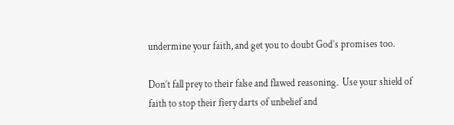undermine your faith, and get you to doubt God’s promises too.

Don’t fall prey to their false and flawed reasoning.  Use your shield of faith to stop their fiery darts of unbelief and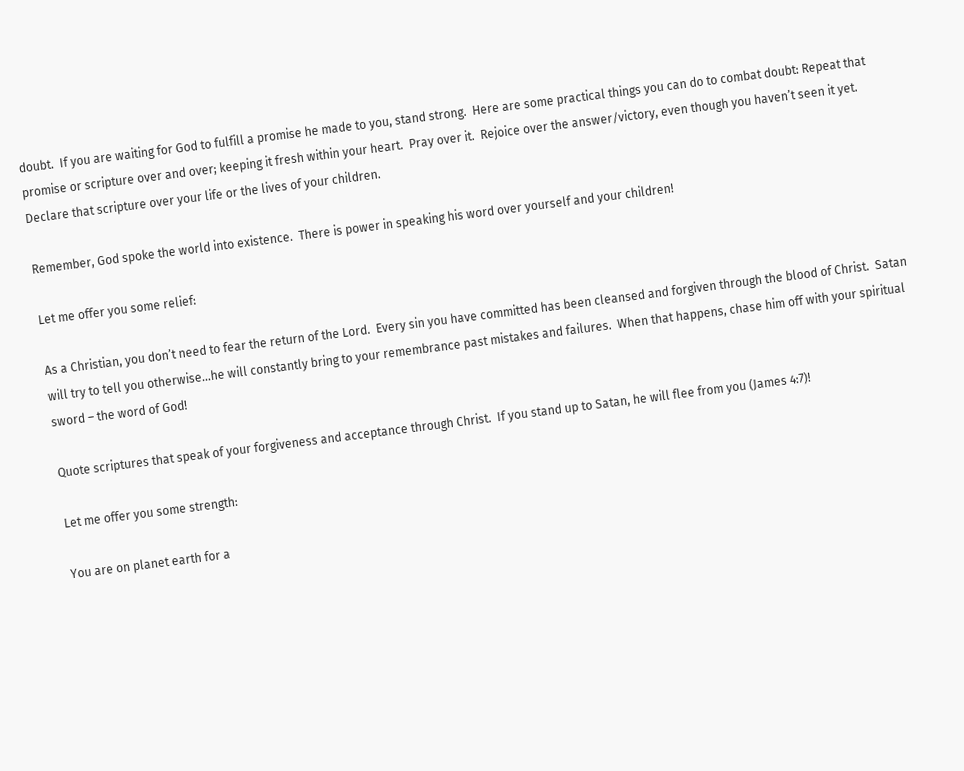doubt.  If you are waiting for God to fulfill a promise he made to you, stand strong.  Here are some practical things you can do to combat doubt: Repeat that promise or scripture over and over; keeping it fresh within your heart.  Pray over it.  Rejoice over the answer/victory, even though you haven’t seen it yet.  Declare that scripture over your life or the lives of your children.

Remember, God spoke the world into existence.  There is power in speaking his word over yourself and your children!

Let me offer you some relief:

As a Christian, you don’t need to fear the return of the Lord.  Every sin you have committed has been cleansed and forgiven through the blood of Christ.  Satan will try to tell you otherwise…he will constantly bring to your remembrance past mistakes and failures.  When that happens, chase him off with your spiritual sword – the word of God!

Quote scriptures that speak of your forgiveness and acceptance through Christ.  If you stand up to Satan, he will flee from you (James 4:7)!

Let me offer you some strength:

You are on planet earth for a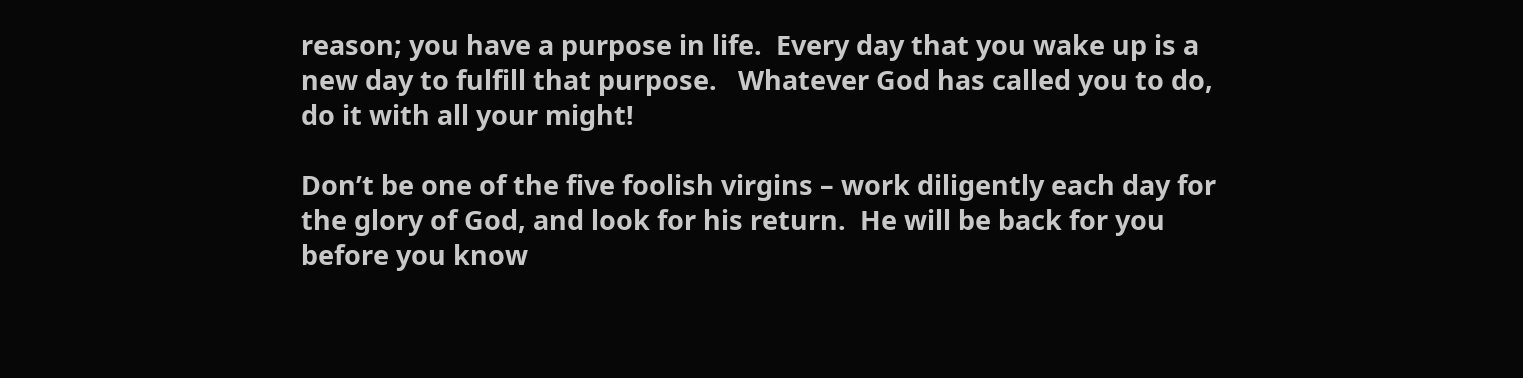reason; you have a purpose in life.  Every day that you wake up is a new day to fulfill that purpose.   Whatever God has called you to do, do it with all your might!

Don’t be one of the five foolish virgins – work diligently each day for the glory of God, and look for his return.  He will be back for you before you know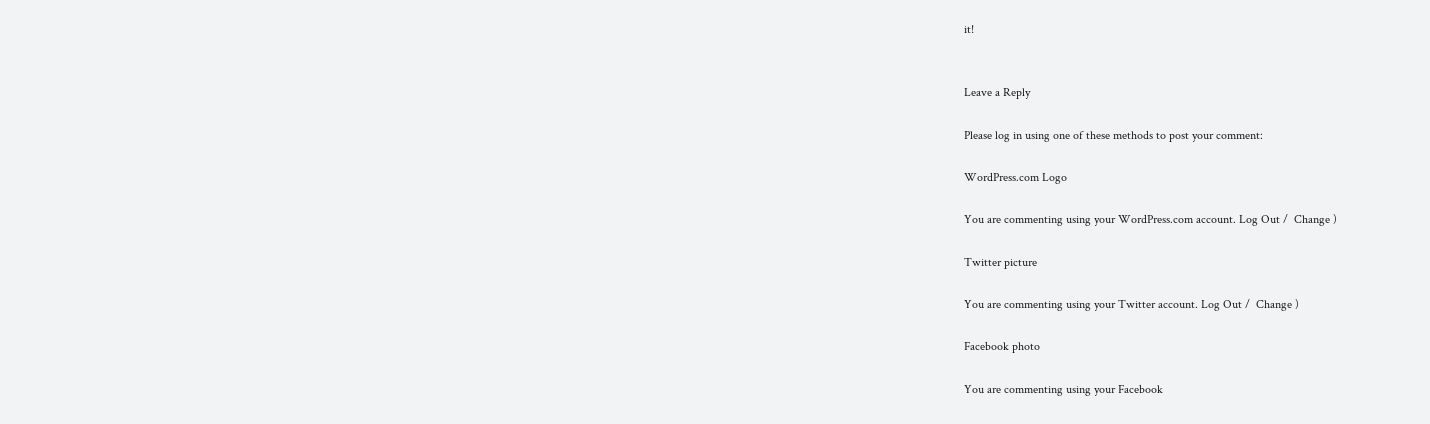it!


Leave a Reply

Please log in using one of these methods to post your comment:

WordPress.com Logo

You are commenting using your WordPress.com account. Log Out /  Change )

Twitter picture

You are commenting using your Twitter account. Log Out /  Change )

Facebook photo

You are commenting using your Facebook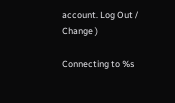account. Log Out /  Change )

Connecting to %s